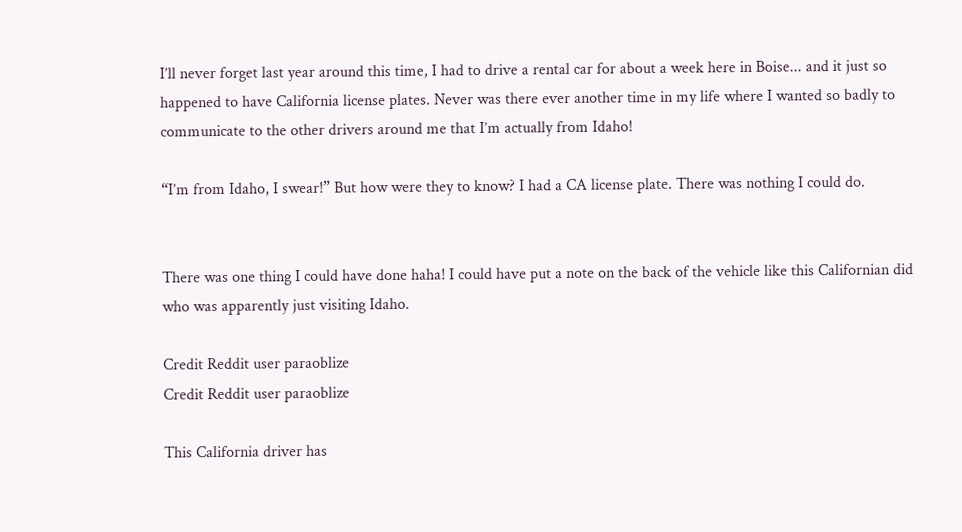I’ll never forget last year around this time, I had to drive a rental car for about a week here in Boise... and it just so happened to have California license plates. Never was there ever another time in my life where I wanted so badly to communicate to the other drivers around me that I’m actually from Idaho!

“I’m from Idaho, I swear!” But how were they to know? I had a CA license plate. There was nothing I could do.


There was one thing I could have done haha! I could have put a note on the back of the vehicle like this Californian did who was apparently just visiting Idaho.

Credit Reddit user paraoblize
Credit Reddit user paraoblize

This California driver has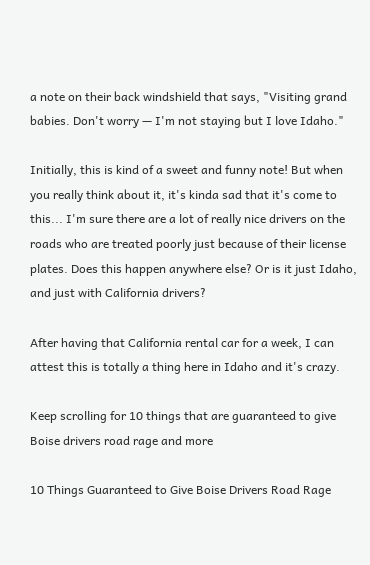a note on their back windshield that says, "Visiting grand babies. Don't worry — I'm not staying but I love Idaho."

Initially, this is kind of a sweet and funny note! But when you really think about it, it's kinda sad that it's come to this... I'm sure there are a lot of really nice drivers on the roads who are treated poorly just because of their license plates. Does this happen anywhere else? Or is it just Idaho, and just with California drivers?

After having that California rental car for a week, I can attest this is totally a thing here in Idaho and it's crazy.

Keep scrolling for 10 things that are guaranteed to give Boise drivers road rage and more

10 Things Guaranteed to Give Boise Drivers Road Rage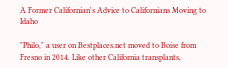A Former Californian's Advice to Californians Moving to Idaho

"Philo," a user on Bestplaces.net moved to Boise from Fresno in 2014. Like other California transplants,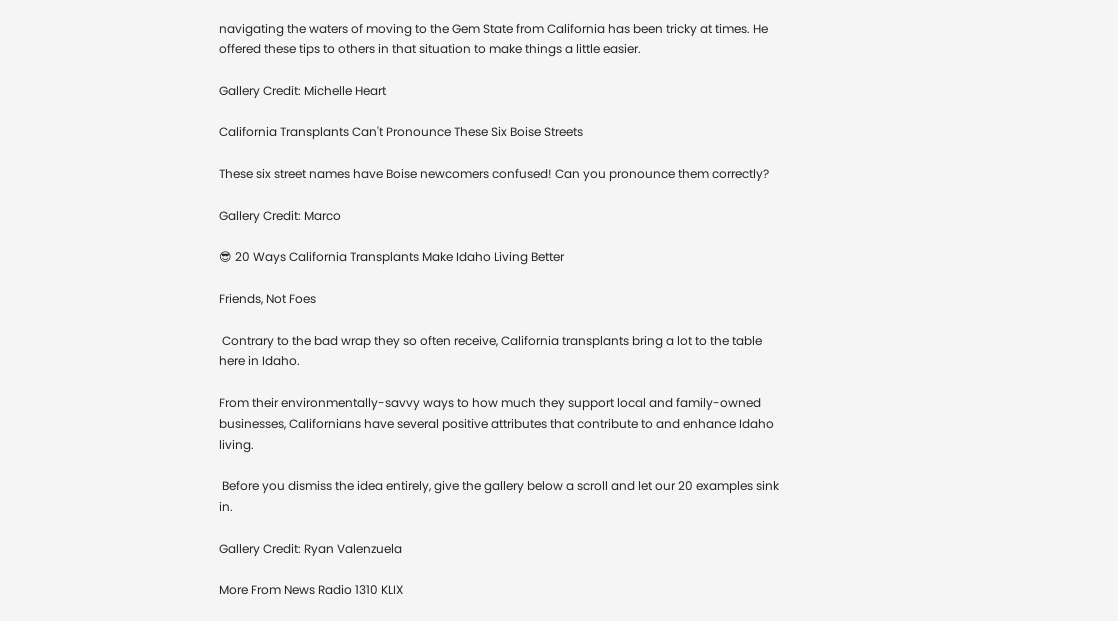navigating the waters of moving to the Gem State from California has been tricky at times. He offered these tips to others in that situation to make things a little easier.

Gallery Credit: Michelle Heart

California Transplants Can't Pronounce These Six Boise Streets

These six street names have Boise newcomers confused! Can you pronounce them correctly?

Gallery Credit: Marco

😎 20 Ways California Transplants Make Idaho Living Better

Friends, Not Foes

 Contrary to the bad wrap they so often receive, California transplants bring a lot to the table here in Idaho.

From their environmentally-savvy ways to how much they support local and family-owned businesses, Californians have several positive attributes that contribute to and enhance Idaho living.

 Before you dismiss the idea entirely, give the gallery below a scroll and let our 20 examples sink in.

Gallery Credit: Ryan Valenzuela

More From News Radio 1310 KLIX